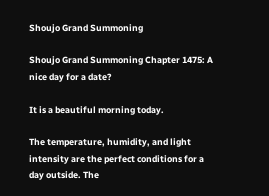Shoujo Grand Summoning

Shoujo Grand Summoning Chapter 1475: A nice day for a date?

It is a beautiful morning today.

The temperature, humidity, and light intensity are the perfect conditions for a day outside. The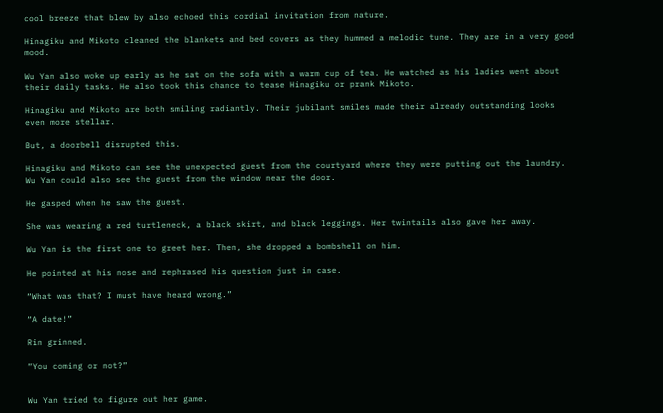cool breeze that blew by also echoed this cordial invitation from nature.

Hinagiku and Mikoto cleaned the blankets and bed covers as they hummed a melodic tune. They are in a very good mood.

Wu Yan also woke up early as he sat on the sofa with a warm cup of tea. He watched as his ladies went about their daily tasks. He also took this chance to tease Hinagiku or prank Mikoto.

Hinagiku and Mikoto are both smiling radiantly. Their jubilant smiles made their already outstanding looks even more stellar.

But, a doorbell disrupted this.

Hinagiku and Mikoto can see the unexpected guest from the courtyard where they were putting out the laundry. Wu Yan could also see the guest from the window near the door.

He gasped when he saw the guest.

She was wearing a red turtleneck, a black skirt, and black leggings. Her twintails also gave her away.

Wu Yan is the first one to greet her. Then, she dropped a bombshell on him.

He pointed at his nose and rephrased his question just in case.

“What was that? I must have heard wrong.”

“A date!”

Rin grinned.

“You coming or not?”


Wu Yan tried to figure out her game.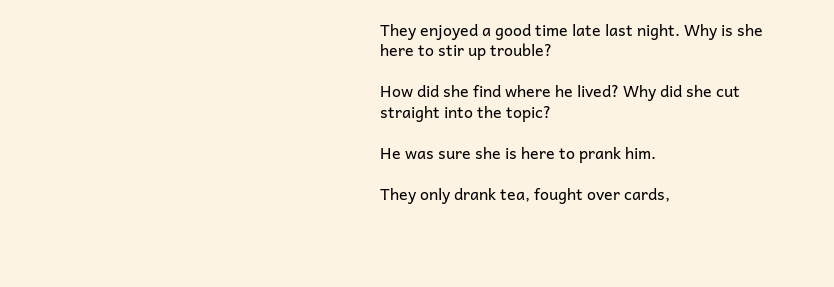They enjoyed a good time late last night. Why is she here to stir up trouble?

How did she find where he lived? Why did she cut straight into the topic?

He was sure she is here to prank him.

They only drank tea, fought over cards,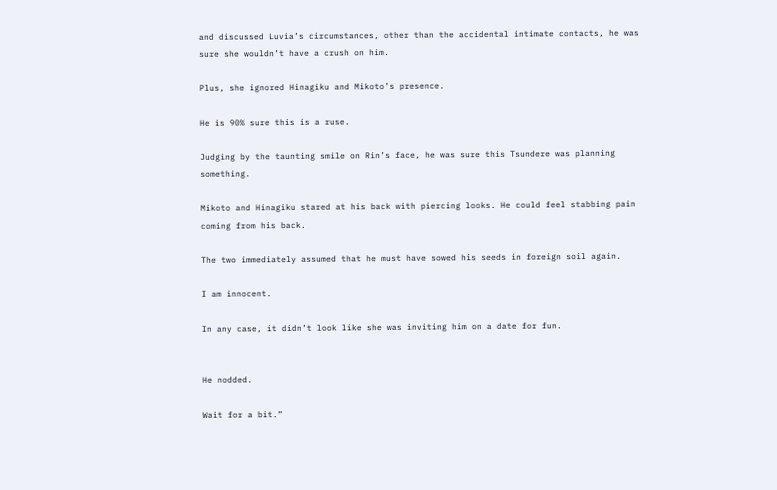and discussed Luvia’s circumstances, other than the accidental intimate contacts, he was sure she wouldn’t have a crush on him.

Plus, she ignored Hinagiku and Mikoto’s presence.

He is 90% sure this is a ruse.

Judging by the taunting smile on Rin’s face, he was sure this Tsundere was planning something.

Mikoto and Hinagiku stared at his back with piercing looks. He could feel stabbing pain coming from his back.

The two immediately assumed that he must have sowed his seeds in foreign soil again.

I am innocent.

In any case, it didn’t look like she was inviting him on a date for fun.


He nodded.

Wait for a bit.”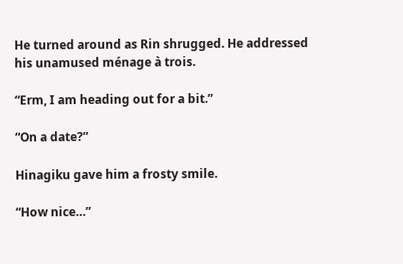He turned around as Rin shrugged. He addressed his unamused ménage à trois.

“Erm, I am heading out for a bit.”

“On a date?”

Hinagiku gave him a frosty smile.

“How nice…”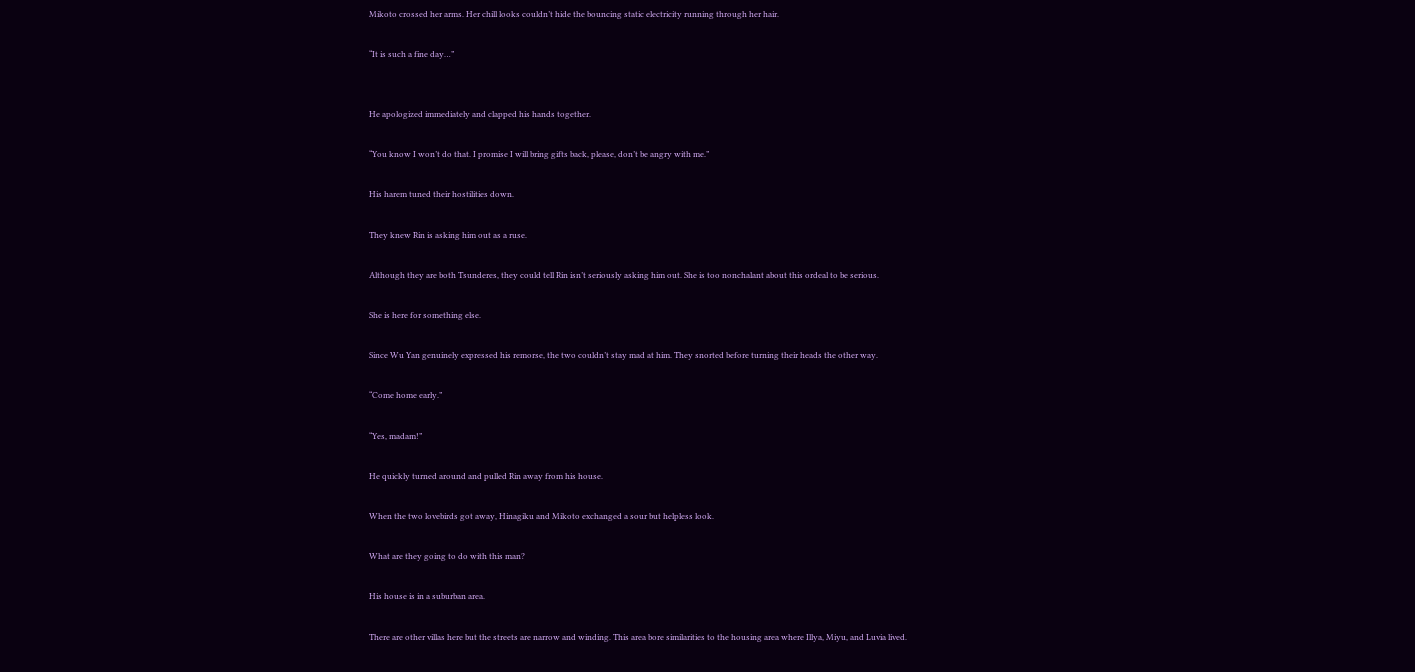Mikoto crossed her arms. Her chill looks couldn’t hide the bouncing static electricity running through her hair.

“It is such a fine day…”


He apologized immediately and clapped his hands together.

“You know I won’t do that. I promise I will bring gifts back, please, don’t be angry with me.”

His harem tuned their hostilities down.

They knew Rin is asking him out as a ruse.

Although they are both Tsunderes, they could tell Rin isn’t seriously asking him out. She is too nonchalant about this ordeal to be serious.

She is here for something else.

Since Wu Yan genuinely expressed his remorse, the two couldn’t stay mad at him. They snorted before turning their heads the other way.

“Come home early.”

“Yes, madam!”

He quickly turned around and pulled Rin away from his house.

When the two lovebirds got away, Hinagiku and Mikoto exchanged a sour but helpless look.

What are they going to do with this man?

His house is in a suburban area.

There are other villas here but the streets are narrow and winding. This area bore similarities to the housing area where Illya, Miyu, and Luvia lived.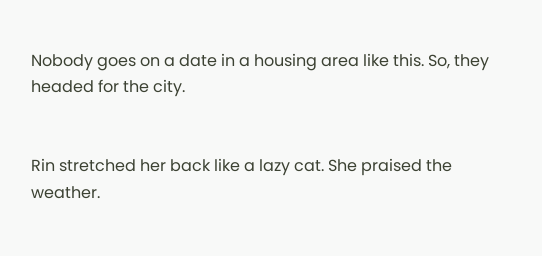Nobody goes on a date in a housing area like this. So, they headed for the city.


Rin stretched her back like a lazy cat. She praised the weather.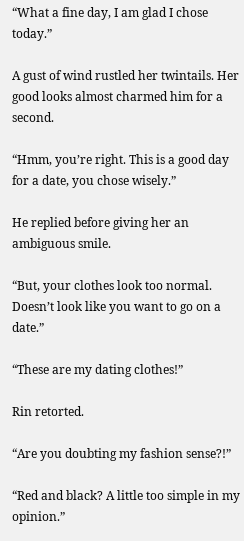“What a fine day, I am glad I chose today.”

A gust of wind rustled her twintails. Her good looks almost charmed him for a second.

“Hmm, you’re right. This is a good day for a date, you chose wisely.”

He replied before giving her an ambiguous smile.

“But, your clothes look too normal. Doesn’t look like you want to go on a date.”

“These are my dating clothes!”

Rin retorted.

“Are you doubting my fashion sense?!”

“Red and black? A little too simple in my opinion.”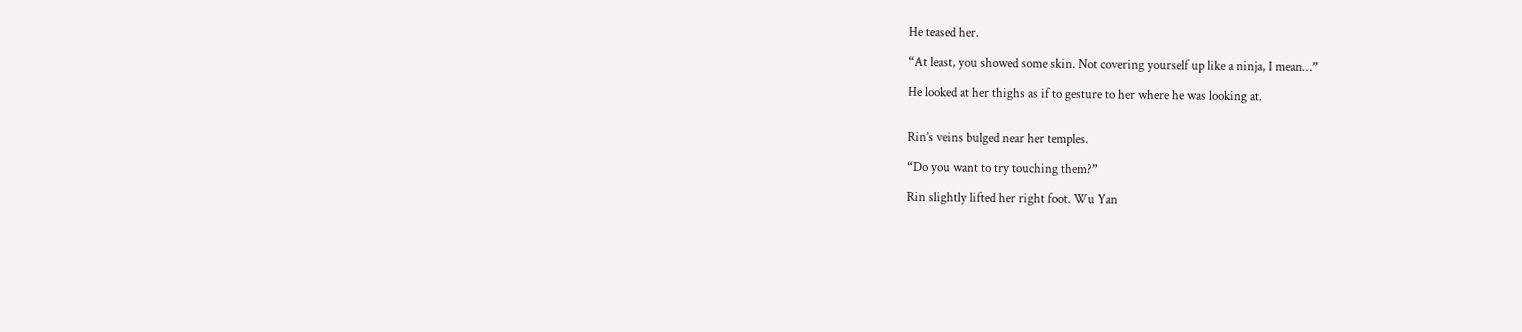He teased her.

“At least, you showed some skin. Not covering yourself up like a ninja, I mean…”

He looked at her thighs as if to gesture to her where he was looking at.


Rin’s veins bulged near her temples.

“Do you want to try touching them?”

Rin slightly lifted her right foot. Wu Yan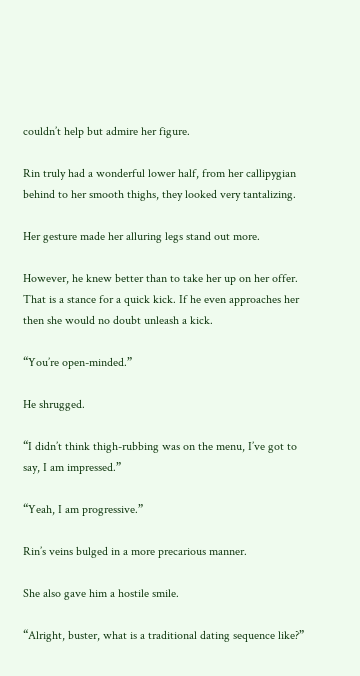couldn’t help but admire her figure.

Rin truly had a wonderful lower half, from her callipygian behind to her smooth thighs, they looked very tantalizing.

Her gesture made her alluring legs stand out more.

However, he knew better than to take her up on her offer. That is a stance for a quick kick. If he even approaches her then she would no doubt unleash a kick.

“You’re open-minded.”

He shrugged.

“I didn’t think thigh-rubbing was on the menu, I’ve got to say, I am impressed.”

“Yeah, I am progressive.”

Rin’s veins bulged in a more precarious manner.

She also gave him a hostile smile.

“Alright, buster, what is a traditional dating sequence like?”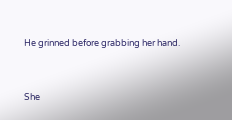He grinned before grabbing her hand.


She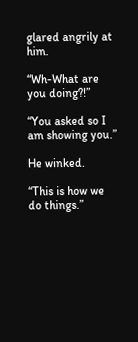glared angrily at him.

“Wh-What are you doing?!”

“You asked so I am showing you.”

He winked.

“This is how we do things.”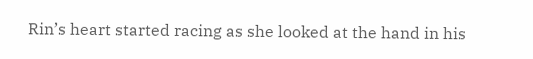Rin’s heart started racing as she looked at the hand in his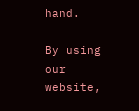hand.

By using our website,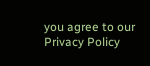you agree to our Privacy Policy